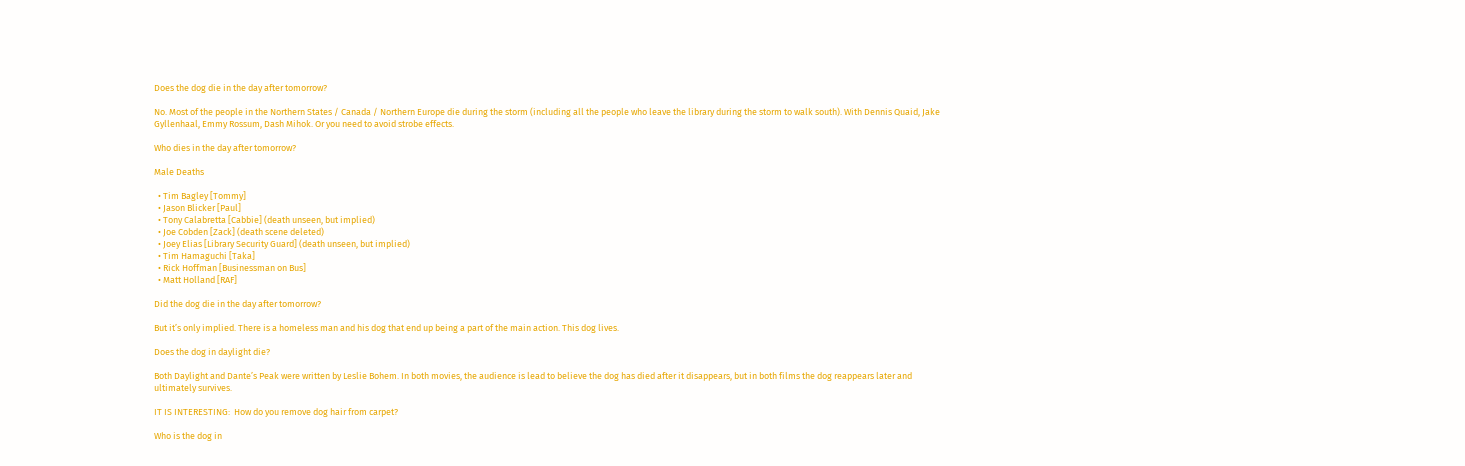Does the dog die in the day after tomorrow?

No. Most of the people in the Northern States / Canada / Northern Europe die during the storm (including all the people who leave the library during the storm to walk south). With Dennis Quaid, Jake Gyllenhaal, Emmy Rossum, Dash Mihok. Or you need to avoid strobe effects.

Who dies in the day after tomorrow?

Male Deaths

  • Tim Bagley [Tommy]
  • Jason Blicker [Paul]
  • Tony Calabretta [Cabbie] (death unseen, but implied)
  • Joe Cobden [Zack] (death scene deleted)
  • Joey Elias [Library Security Guard] (death unseen, but implied)
  • Tim Hamaguchi [Taka]
  • Rick Hoffman [Businessman on Bus]
  • Matt Holland [RAF]

Did the dog die in the day after tomorrow?

But it’s only implied. There is a homeless man and his dog that end up being a part of the main action. This dog lives.

Does the dog in daylight die?

Both Daylight and Dante’s Peak were written by Leslie Bohem. In both movies, the audience is lead to believe the dog has died after it disappears, but in both films the dog reappears later and ultimately survives.

IT IS INTERESTING:  How do you remove dog hair from carpet?

Who is the dog in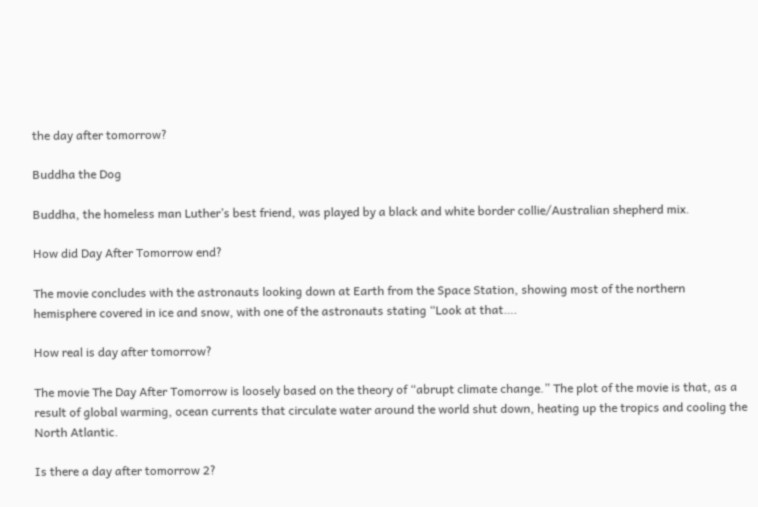the day after tomorrow?

Buddha the Dog

Buddha, the homeless man Luther’s best friend, was played by a black and white border collie/Australian shepherd mix.

How did Day After Tomorrow end?

The movie concludes with the astronauts looking down at Earth from the Space Station, showing most of the northern hemisphere covered in ice and snow, with one of the astronauts stating “Look at that….

How real is day after tomorrow?

The movie The Day After Tomorrow is loosely based on the theory of “abrupt climate change.” The plot of the movie is that, as a result of global warming, ocean currents that circulate water around the world shut down, heating up the tropics and cooling the North Atlantic.

Is there a day after tomorrow 2?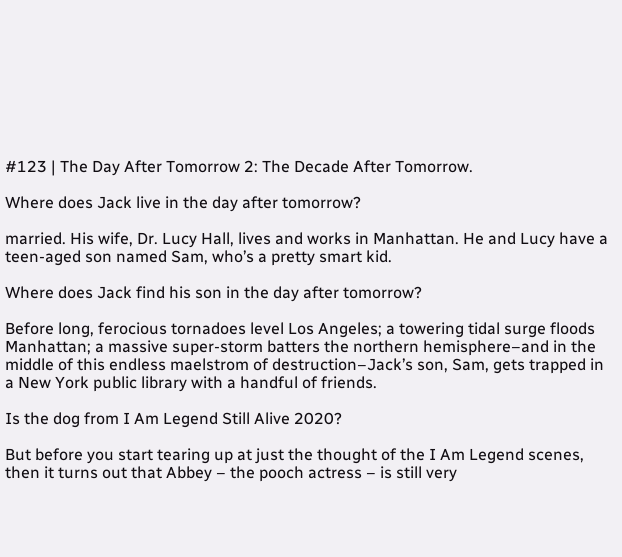#123 | The Day After Tomorrow 2: The Decade After Tomorrow.

Where does Jack live in the day after tomorrow?

married. His wife, Dr. Lucy Hall, lives and works in Manhattan. He and Lucy have a teen-aged son named Sam, who’s a pretty smart kid.

Where does Jack find his son in the day after tomorrow?

Before long, ferocious tornadoes level Los Angeles; a towering tidal surge floods Manhattan; a massive super-storm batters the northern hemisphere–and in the middle of this endless maelstrom of destruction–Jack’s son, Sam, gets trapped in a New York public library with a handful of friends.

Is the dog from I Am Legend Still Alive 2020?

But before you start tearing up at just the thought of the I Am Legend scenes, then it turns out that Abbey – the pooch actress – is still very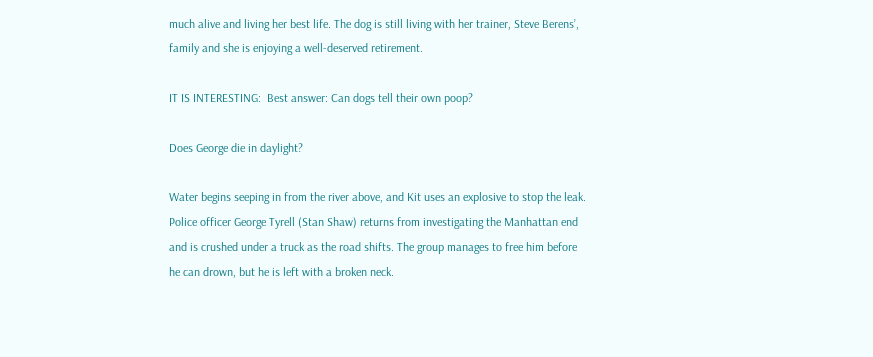much alive and living her best life. The dog is still living with her trainer, Steve Berens’, family and she is enjoying a well-deserved retirement.

IT IS INTERESTING:  Best answer: Can dogs tell their own poop?

Does George die in daylight?

Water begins seeping in from the river above, and Kit uses an explosive to stop the leak. Police officer George Tyrell (Stan Shaw) returns from investigating the Manhattan end and is crushed under a truck as the road shifts. The group manages to free him before he can drown, but he is left with a broken neck.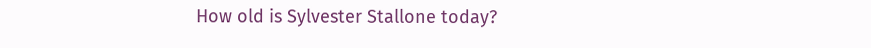How old is Sylvester Stallone today?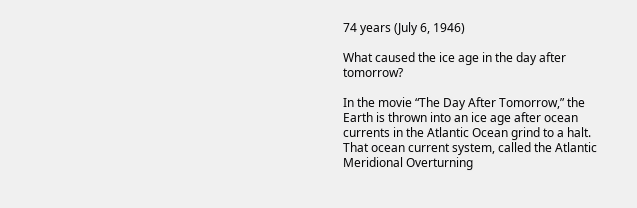74 years (July 6, 1946)

What caused the ice age in the day after tomorrow?

In the movie “The Day After Tomorrow,” the Earth is thrown into an ice age after ocean currents in the Atlantic Ocean grind to a halt. That ocean current system, called the Atlantic Meridional Overturning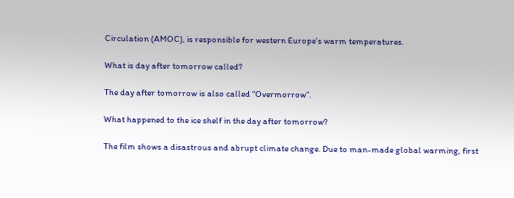Circulation (AMOC), is responsible for western Europe’s warm temperatures.

What is day after tomorrow called?

The day after tomorrow is also called “Overmorrow”.

What happened to the ice shelf in the day after tomorrow?

The film shows a disastrous and abrupt climate change. Due to man-made global warming, first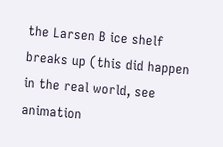the Larsen B ice shelf breaks up (this did happen in the real world, see animation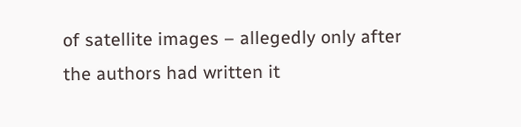of satellite images – allegedly only after the authors had written it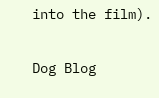into the film).

Dog Blog